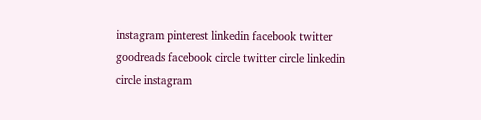instagram pinterest linkedin facebook twitter goodreads facebook circle twitter circle linkedin circle instagram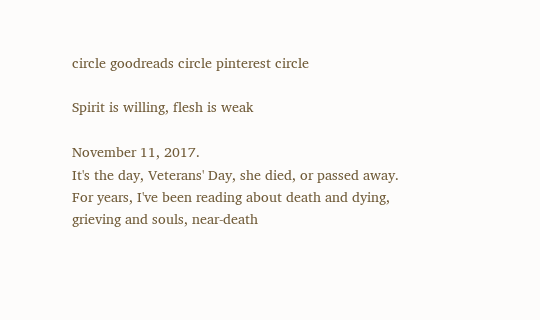circle goodreads circle pinterest circle

Spirit is willing, flesh is weak

November 11, 2017.
It's the day, Veterans' Day, she died, or passed away.
For years, I've been reading about death and dying, grieving and souls, near-death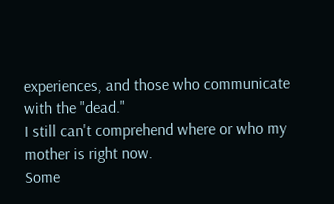experiences, and those who communicate with the "dead."
I still can't comprehend where or who my mother is right now.
Some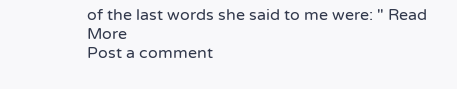of the last words she said to me were: " Read More
Post a comment